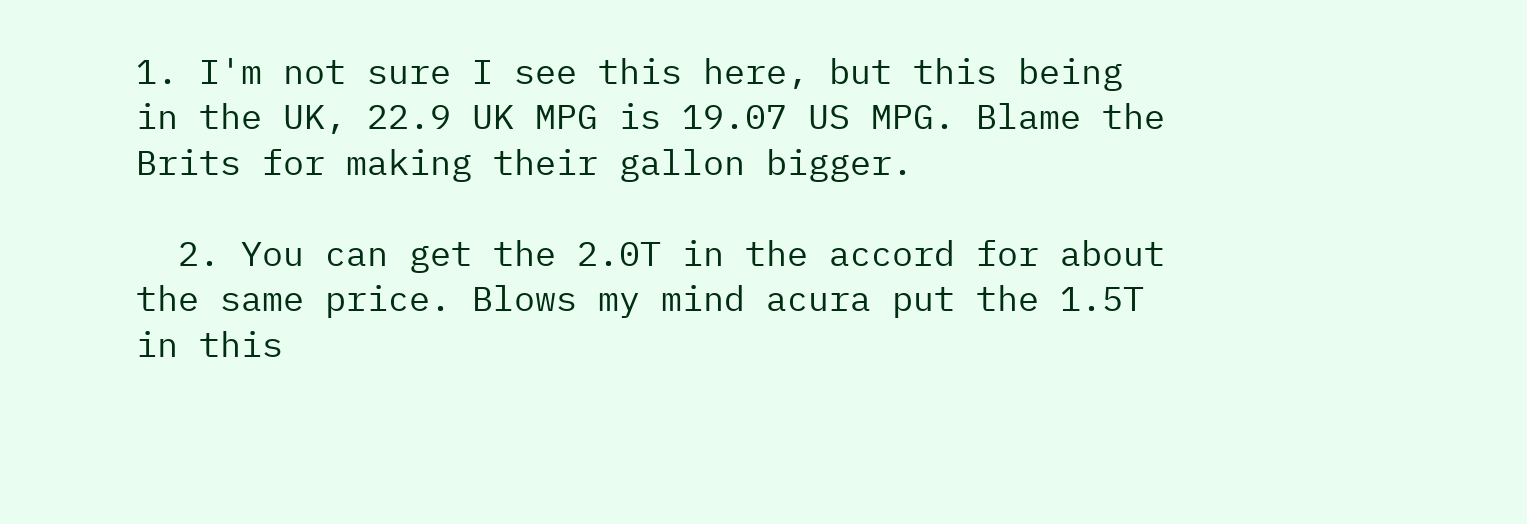1. I'm not sure I see this here, but this being in the UK, 22.9 UK MPG is 19.07 US MPG. Blame the Brits for making their gallon bigger.

  2. You can get the 2.0T in the accord for about the same price. Blows my mind acura put the 1.5T in this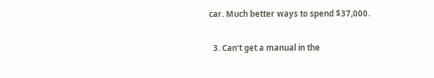car. Much better ways to spend $37,000.

  3. Can't get a manual in the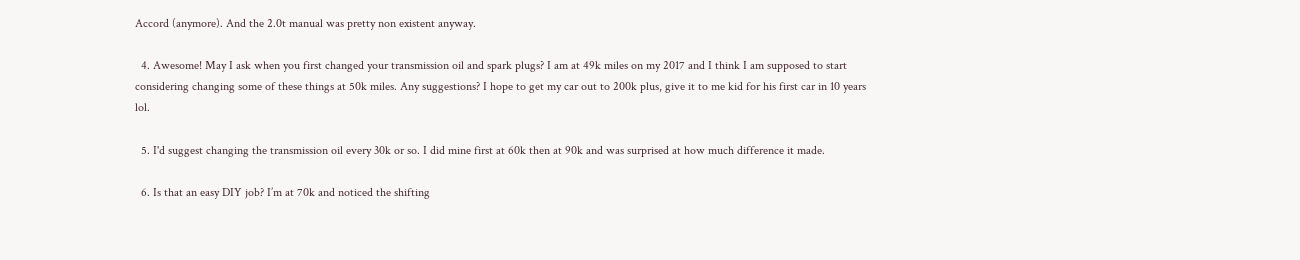Accord (anymore). And the 2.0t manual was pretty non existent anyway.

  4. Awesome! May I ask when you first changed your transmission oil and spark plugs? I am at 49k miles on my 2017 and I think I am supposed to start considering changing some of these things at 50k miles. Any suggestions? I hope to get my car out to 200k plus, give it to me kid for his first car in 10 years lol.

  5. I'd suggest changing the transmission oil every 30k or so. I did mine first at 60k then at 90k and was surprised at how much difference it made.

  6. Is that an easy DIY job? I’m at 70k and noticed the shifting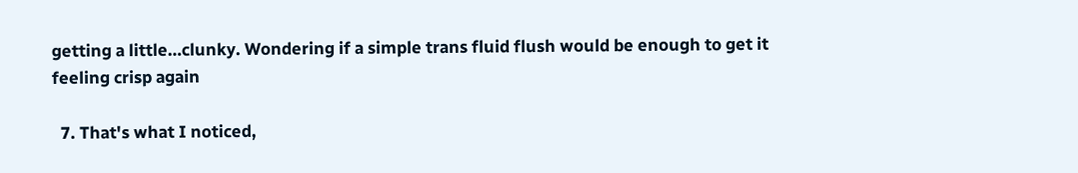getting a little…clunky. Wondering if a simple trans fluid flush would be enough to get it feeling crisp again

  7. That's what I noticed,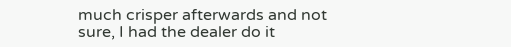much crisper afterwards and not sure, I had the dealer do it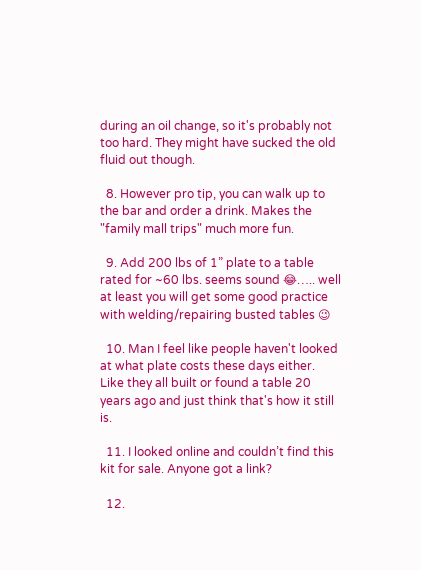during an oil change, so it's probably not too hard. They might have sucked the old fluid out though.

  8. However pro tip, you can walk up to the bar and order a drink. Makes the "family mall trips" much more fun.

  9. Add 200 lbs of 1” plate to a table rated for ~60 lbs. seems sound 😂….. well at least you will get some good practice with welding/repairing busted tables 😉

  10. Man I feel like people haven't looked at what plate costs these days either. Like they all built or found a table 20 years ago and just think that's how it still is.

  11. I looked online and couldn’t find this kit for sale. Anyone got a link?

  12.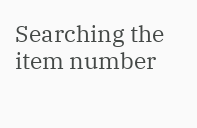Searching the item number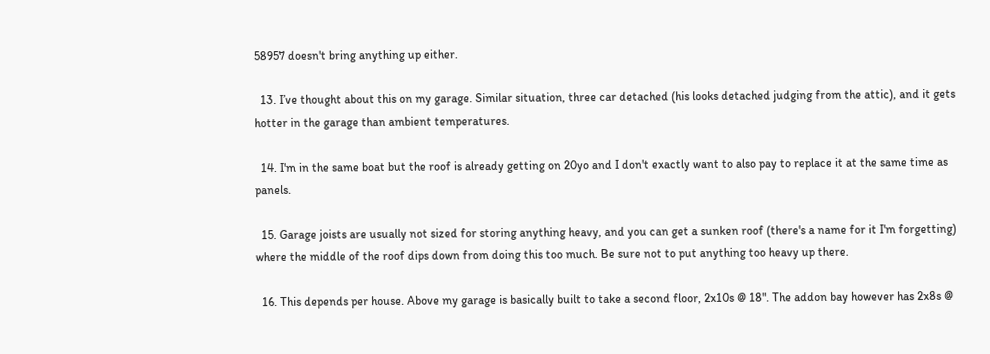58957 doesn't bring anything up either.

  13. I’ve thought about this on my garage. Similar situation, three car detached (his looks detached judging from the attic), and it gets hotter in the garage than ambient temperatures.

  14. I'm in the same boat but the roof is already getting on 20yo and I don't exactly want to also pay to replace it at the same time as panels.

  15. Garage joists are usually not sized for storing anything heavy, and you can get a sunken roof (there's a name for it I'm forgetting) where the middle of the roof dips down from doing this too much. Be sure not to put anything too heavy up there.

  16. This depends per house. Above my garage is basically built to take a second floor, 2x10s @ 18". The addon bay however has 2x8s @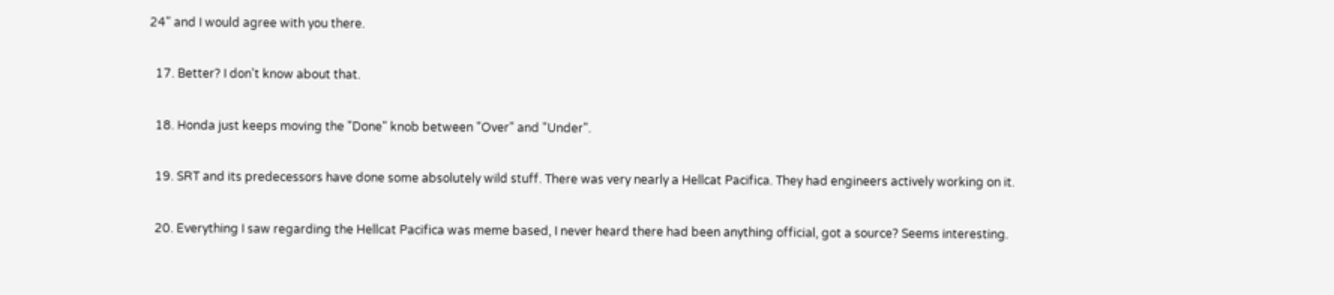24" and I would agree with you there.

  17. Better? I don't know about that.

  18. Honda just keeps moving the "Done" knob between "Over" and "Under".

  19. SRT and its predecessors have done some absolutely wild stuff. There was very nearly a Hellcat Pacifica. They had engineers actively working on it.

  20. Everything I saw regarding the Hellcat Pacifica was meme based, I never heard there had been anything official, got a source? Seems interesting.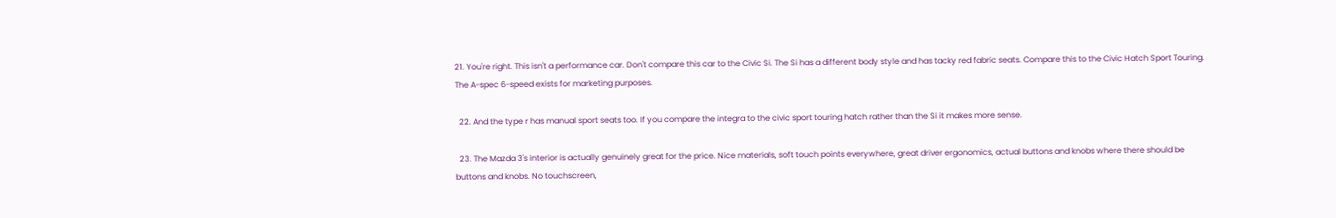21. You're right. This isn't a performance car. Don't compare this car to the Civic Si. The Si has a different body style and has tacky red fabric seats. Compare this to the Civic Hatch Sport Touring. The A-spec 6-speed exists for marketing purposes.

  22. And the type r has manual sport seats too. If you compare the integra to the civic sport touring hatch rather than the Si it makes more sense.

  23. The Mazda 3's interior is actually genuinely great for the price. Nice materials, soft touch points everywhere, great driver ergonomics, actual buttons and knobs where there should be buttons and knobs. No touchscreen,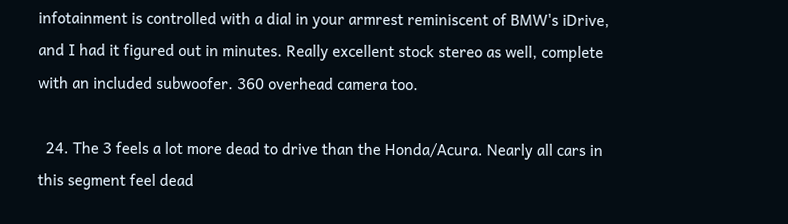infotainment is controlled with a dial in your armrest reminiscent of BMW's iDrive, and I had it figured out in minutes. Really excellent stock stereo as well, complete with an included subwoofer. 360 overhead camera too.

  24. The 3 feels a lot more dead to drive than the Honda/Acura. Nearly all cars in this segment feel dead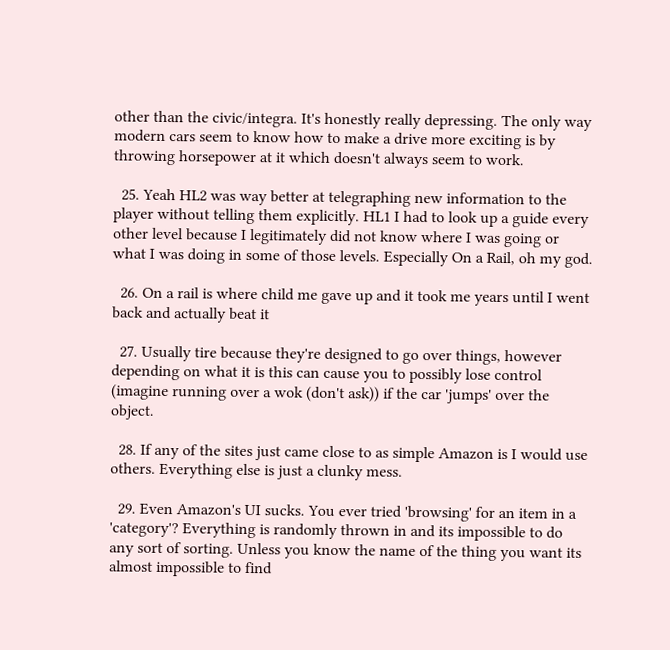other than the civic/integra. It's honestly really depressing. The only way modern cars seem to know how to make a drive more exciting is by throwing horsepower at it which doesn't always seem to work.

  25. Yeah HL2 was way better at telegraphing new information to the player without telling them explicitly. HL1 I had to look up a guide every other level because I legitimately did not know where I was going or what I was doing in some of those levels. Especially On a Rail, oh my god.

  26. On a rail is where child me gave up and it took me years until I went back and actually beat it

  27. Usually tire because they're designed to go over things, however depending on what it is this can cause you to possibly lose control (imagine running over a wok (don't ask)) if the car 'jumps' over the object.

  28. If any of the sites just came close to as simple Amazon is I would use others. Everything else is just a clunky mess.

  29. Even Amazon's UI sucks. You ever tried 'browsing' for an item in a 'category'? Everything is randomly thrown in and its impossible to do any sort of sorting. Unless you know the name of the thing you want its almost impossible to find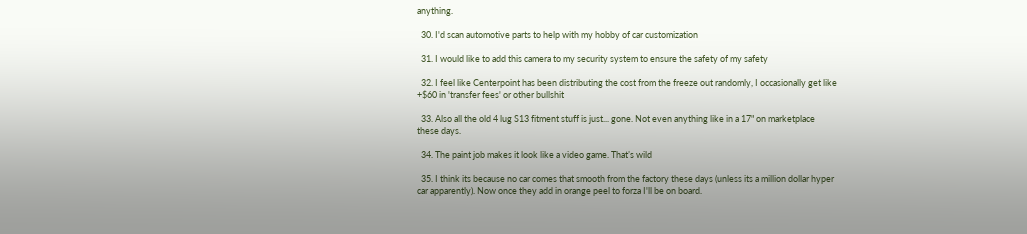anything.

  30. I'd scan automotive parts to help with my hobby of car customization

  31. I would like to add this camera to my security system to ensure the safety of my safety

  32. I feel like Centerpoint has been distributing the cost from the freeze out randomly, I occasionally get like +$60 in 'transfer fees' or other bullshit

  33. Also all the old 4 lug S13 fitment stuff is just... gone. Not even anything like in a 17" on marketplace these days.

  34. The paint job makes it look like a video game. That’s wild

  35. I think its because no car comes that smooth from the factory these days (unless its a million dollar hyper car apparently). Now once they add in orange peel to forza I'll be on board.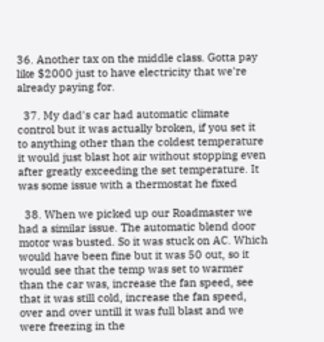36. Another tax on the middle class. Gotta pay like $2000 just to have electricity that we're already paying for.

  37. My dad's car had automatic climate control but it was actually broken, if you set it to anything other than the coldest temperature it would just blast hot air without stopping even after greatly exceeding the set temperature. It was some issue with a thermostat he fixed

  38. When we picked up our Roadmaster we had a similar issue. The automatic blend door motor was busted. So it was stuck on AC. Which would have been fine but it was 50 out, so it would see that the temp was set to warmer than the car was, increase the fan speed, see that it was still cold, increase the fan speed, over and over untill it was full blast and we were freezing in the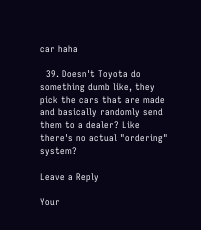car haha

  39. Doesn't Toyota do something dumb like, they pick the cars that are made and basically randomly send them to a dealer? Like there's no actual "ordering" system?

Leave a Reply

Your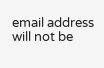email address will not be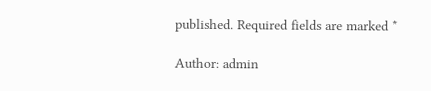published. Required fields are marked *

Author: admin